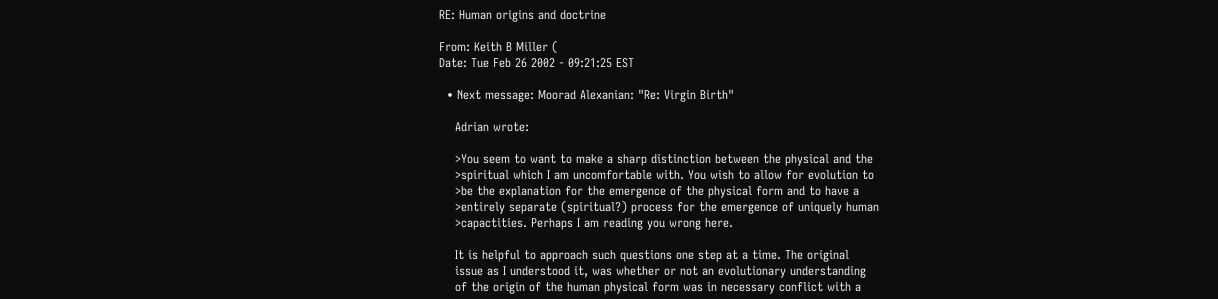RE: Human origins and doctrine

From: Keith B Miller (
Date: Tue Feb 26 2002 - 09:21:25 EST

  • Next message: Moorad Alexanian: "Re: Virgin Birth"

    Adrian wrote:

    >You seem to want to make a sharp distinction between the physical and the
    >spiritual which I am uncomfortable with. You wish to allow for evolution to
    >be the explanation for the emergence of the physical form and to have a
    >entirely separate (spiritual?) process for the emergence of uniquely human
    >capactities. Perhaps I am reading you wrong here.

    It is helpful to approach such questions one step at a time. The original
    issue as I understood it, was whether or not an evolutionary understanding
    of the origin of the human physical form was in necessary conflict with a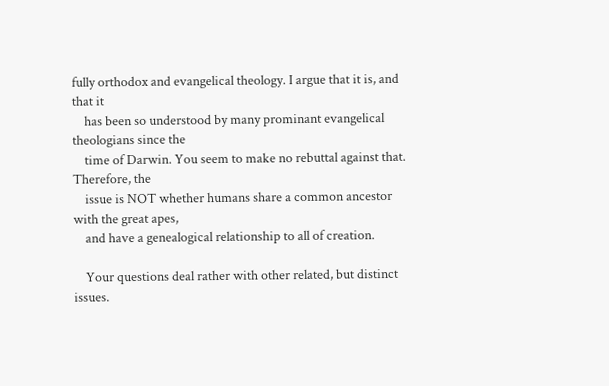fully orthodox and evangelical theology. I argue that it is, and that it
    has been so understood by many prominant evangelical theologians since the
    time of Darwin. You seem to make no rebuttal against that. Therefore, the
    issue is NOT whether humans share a common ancestor with the great apes,
    and have a genealogical relationship to all of creation.

    Your questions deal rather with other related, but distinct issues.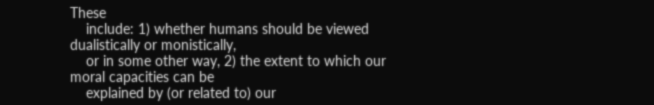These
    include: 1) whether humans should be viewed dualistically or monistically,
    or in some other way, 2) the extent to which our moral capacities can be
    explained by (or related to) our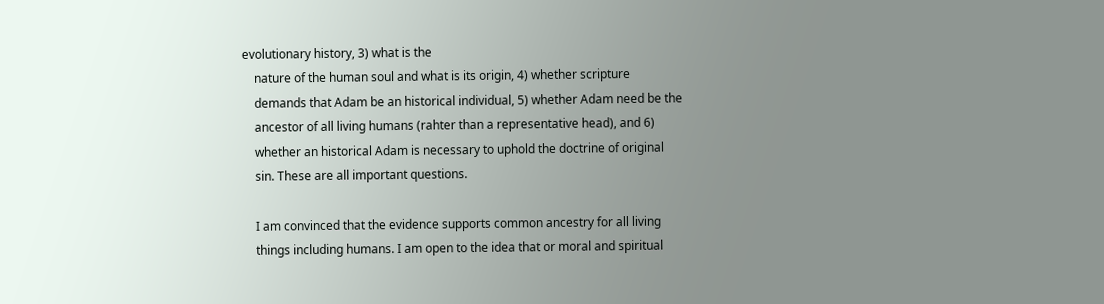evolutionary history, 3) what is the
    nature of the human soul and what is its origin, 4) whether scripture
    demands that Adam be an historical individual, 5) whether Adam need be the
    ancestor of all living humans (rahter than a representative head), and 6)
    whether an historical Adam is necessary to uphold the doctrine of original
    sin. These are all important questions.

    I am convinced that the evidence supports common ancestry for all living
    things including humans. I am open to the idea that or moral and spiritual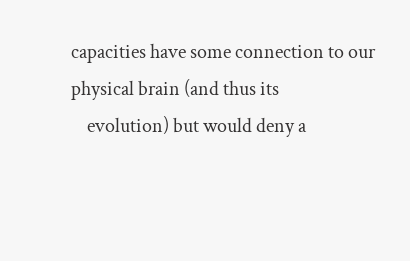capacities have some connection to our physical brain (and thus its
    evolution) but would deny a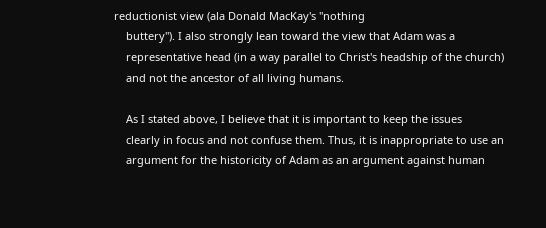reductionist view (ala Donald MacKay's "nothing
    buttery"). I also strongly lean toward the view that Adam was a
    representative head (in a way parallel to Christ's headship of the church)
    and not the ancestor of all living humans.

    As I stated above, I believe that it is important to keep the issues
    clearly in focus and not confuse them. Thus, it is inappropriate to use an
    argument for the historicity of Adam as an argument against human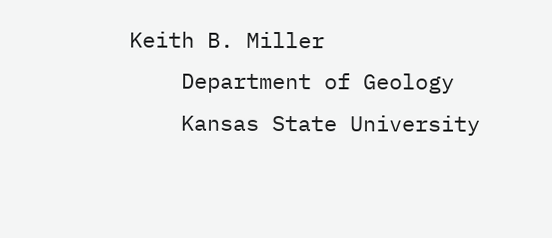Keith B. Miller
    Department of Geology
    Kansas State University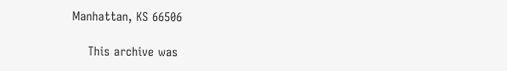Manhattan, KS 66506

    This archive was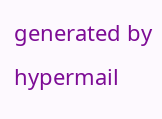generated by hypermail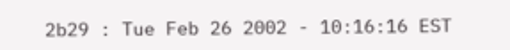2b29 : Tue Feb 26 2002 - 10:16:16 EST